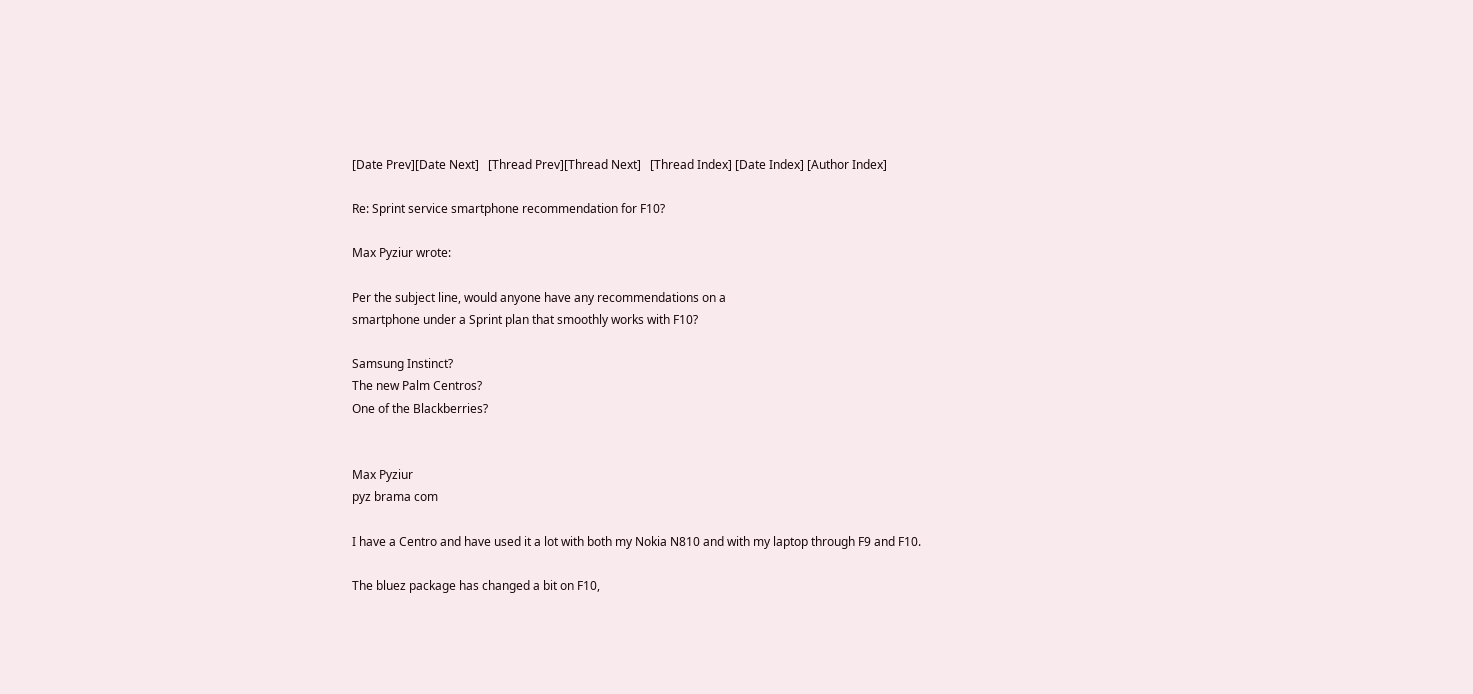[Date Prev][Date Next]   [Thread Prev][Thread Next]   [Thread Index] [Date Index] [Author Index]

Re: Sprint service smartphone recommendation for F10?

Max Pyziur wrote:

Per the subject line, would anyone have any recommendations on a
smartphone under a Sprint plan that smoothly works with F10?

Samsung Instinct?
The new Palm Centros?
One of the Blackberries?


Max Pyziur
pyz brama com

I have a Centro and have used it a lot with both my Nokia N810 and with my laptop through F9 and F10.

The bluez package has changed a bit on F10,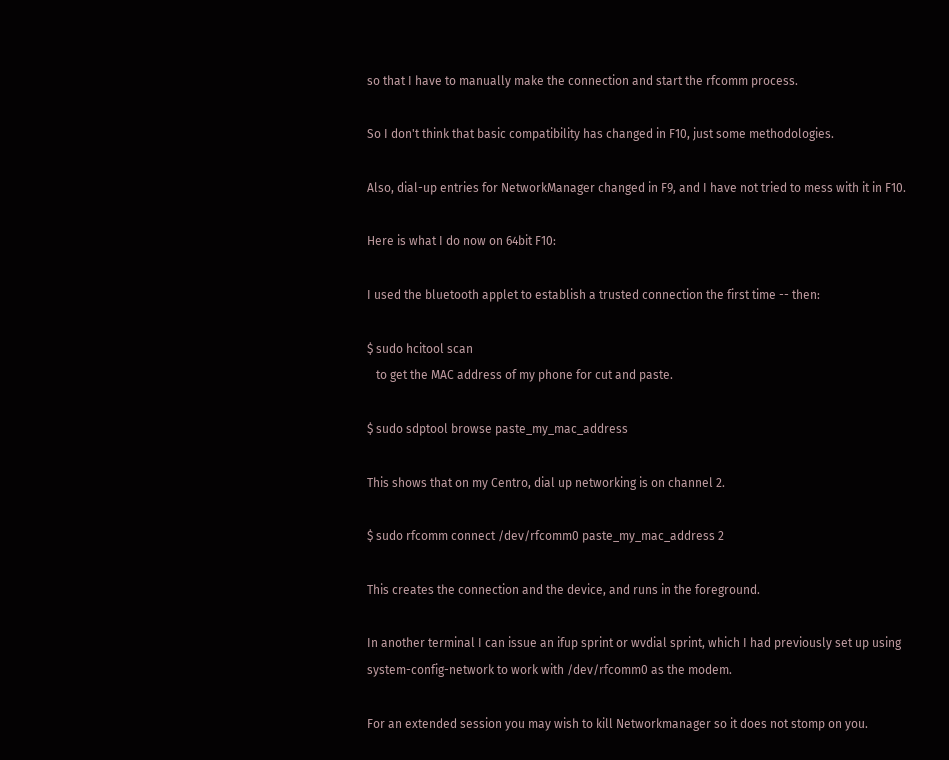so that I have to manually make the connection and start the rfcomm process.

So I don't think that basic compatibility has changed in F10, just some methodologies.

Also, dial-up entries for NetworkManager changed in F9, and I have not tried to mess with it in F10.

Here is what I do now on 64bit F10:

I used the bluetooth applet to establish a trusted connection the first time -- then:

$ sudo hcitool scan
   to get the MAC address of my phone for cut and paste.

$ sudo sdptool browse paste_my_mac_address

This shows that on my Centro, dial up networking is on channel 2.

$ sudo rfcomm connect /dev/rfcomm0 paste_my_mac_address 2

This creates the connection and the device, and runs in the foreground.

In another terminal I can issue an ifup sprint or wvdial sprint, which I had previously set up using system-config-network to work with /dev/rfcomm0 as the modem.

For an extended session you may wish to kill Networkmanager so it does not stomp on you.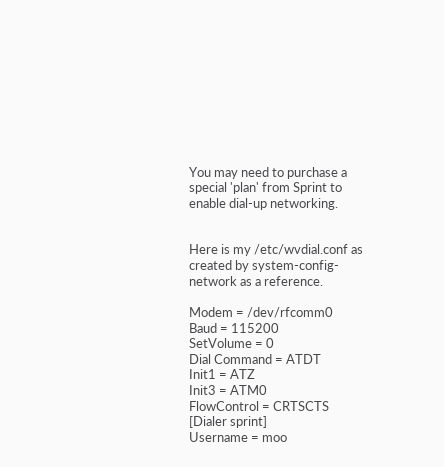You may need to purchase a special 'plan' from Sprint to enable dial-up networking.


Here is my /etc/wvdial.conf as created by system-config-network as a reference.

Modem = /dev/rfcomm0
Baud = 115200
SetVolume = 0
Dial Command = ATDT
Init1 = ATZ
Init3 = ATM0
FlowControl = CRTSCTS
[Dialer sprint]
Username = moo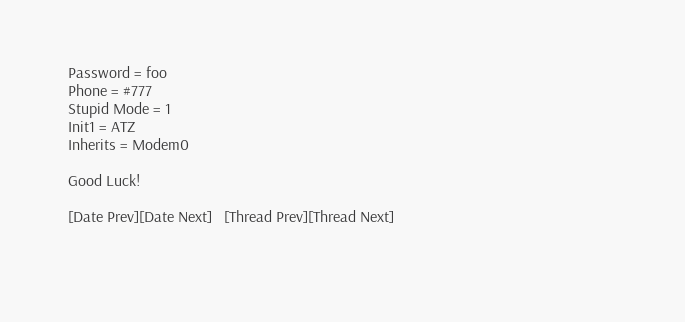Password = foo
Phone = #777
Stupid Mode = 1
Init1 = ATZ
Inherits = Modem0

Good Luck!

[Date Prev][Date Next]   [Thread Prev][Thread Next]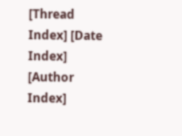[Thread Index] [Date Index] [Author Index]